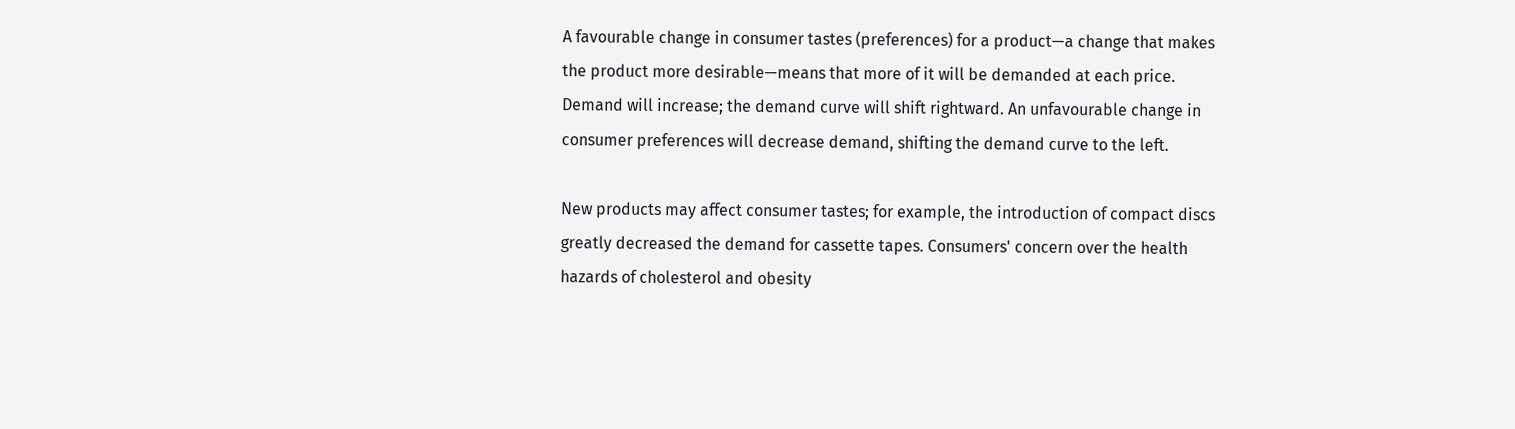A favourable change in consumer tastes (preferences) for a product—a change that makes the product more desirable—means that more of it will be demanded at each price. Demand will increase; the demand curve will shift rightward. An unfavourable change in consumer preferences will decrease demand, shifting the demand curve to the left.

New products may affect consumer tastes; for example, the introduction of compact discs greatly decreased the demand for cassette tapes. Consumers' concern over the health hazards of cholesterol and obesity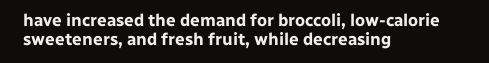have increased the demand for broccoli, low-calorie sweeteners, and fresh fruit, while decreasing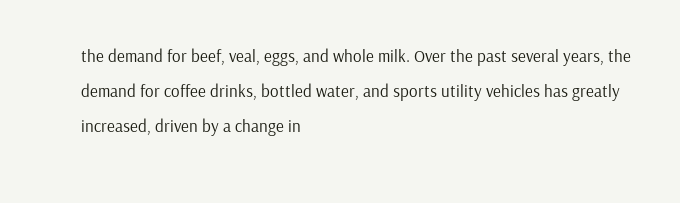the demand for beef, veal, eggs, and whole milk. Over the past several years, the demand for coffee drinks, bottled water, and sports utility vehicles has greatly increased, driven by a change in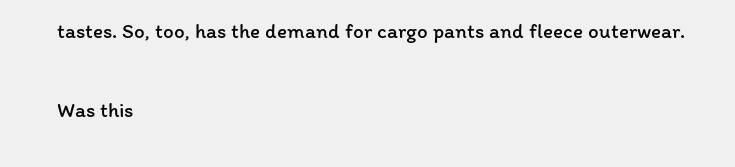tastes. So, too, has the demand for cargo pants and fleece outerwear.

Was this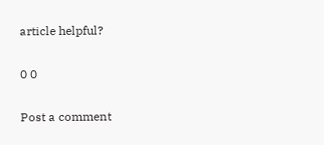article helpful?

0 0

Post a comment